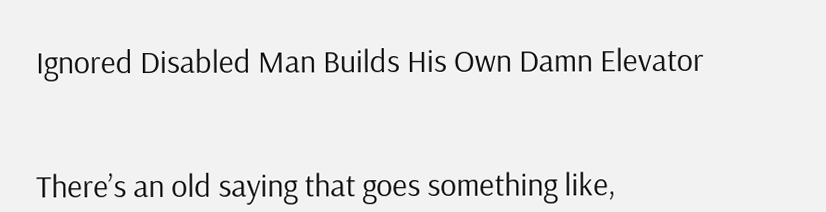Ignored Disabled Man Builds His Own Damn Elevator


There’s an old saying that goes something like,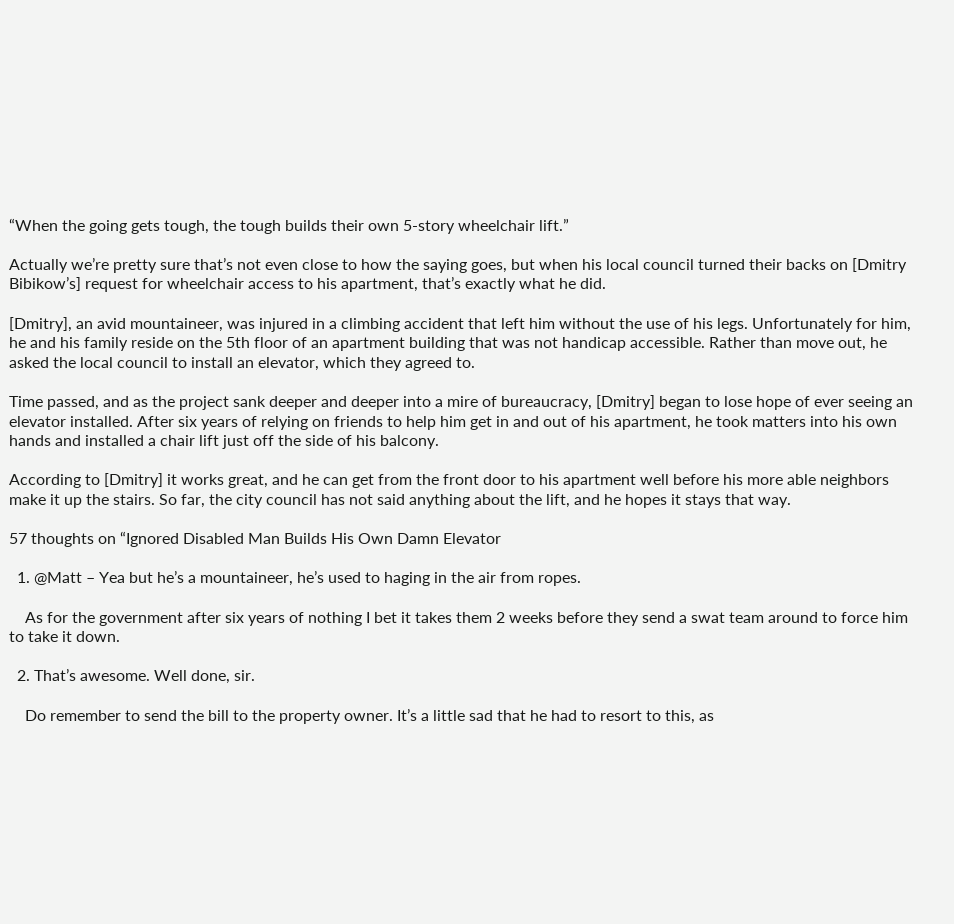“When the going gets tough, the tough builds their own 5-story wheelchair lift.”

Actually we’re pretty sure that’s not even close to how the saying goes, but when his local council turned their backs on [Dmitry Bibikow’s] request for wheelchair access to his apartment, that’s exactly what he did.

[Dmitry], an avid mountaineer, was injured in a climbing accident that left him without the use of his legs. Unfortunately for him, he and his family reside on the 5th floor of an apartment building that was not handicap accessible. Rather than move out, he asked the local council to install an elevator, which they agreed to.

Time passed, and as the project sank deeper and deeper into a mire of bureaucracy, [Dmitry] began to lose hope of ever seeing an elevator installed. After six years of relying on friends to help him get in and out of his apartment, he took matters into his own hands and installed a chair lift just off the side of his balcony.

According to [Dmitry] it works great, and he can get from the front door to his apartment well before his more able neighbors make it up the stairs. So far, the city council has not said anything about the lift, and he hopes it stays that way.

57 thoughts on “Ignored Disabled Man Builds His Own Damn Elevator

  1. @Matt – Yea but he’s a mountaineer, he’s used to haging in the air from ropes.

    As for the government after six years of nothing I bet it takes them 2 weeks before they send a swat team around to force him to take it down.

  2. That’s awesome. Well done, sir.

    Do remember to send the bill to the property owner. It’s a little sad that he had to resort to this, as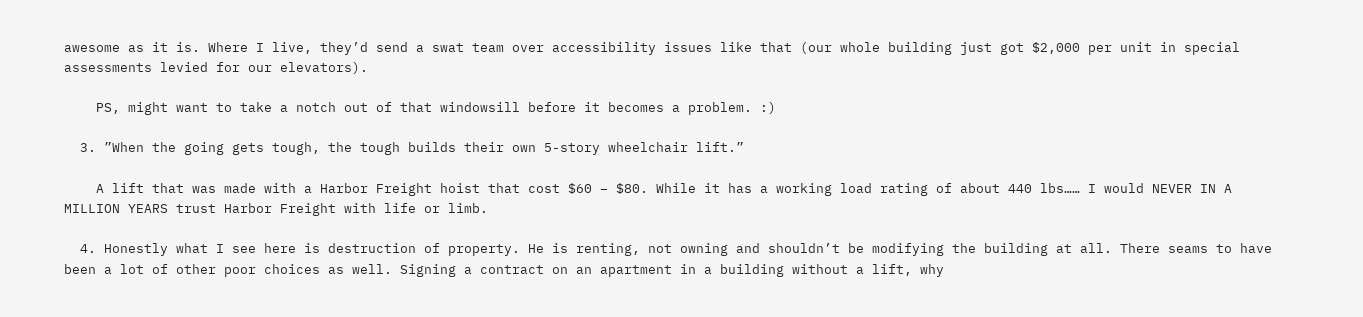awesome as it is. Where I live, they’d send a swat team over accessibility issues like that (our whole building just got $2,000 per unit in special assessments levied for our elevators).

    PS, might want to take a notch out of that windowsill before it becomes a problem. :)

  3. ”When the going gets tough, the tough builds their own 5-story wheelchair lift.”

    A lift that was made with a Harbor Freight hoist that cost $60 – $80. While it has a working load rating of about 440 lbs…… I would NEVER IN A MILLION YEARS trust Harbor Freight with life or limb.

  4. Honestly what I see here is destruction of property. He is renting, not owning and shouldn’t be modifying the building at all. There seams to have been a lot of other poor choices as well. Signing a contract on an apartment in a building without a lift, why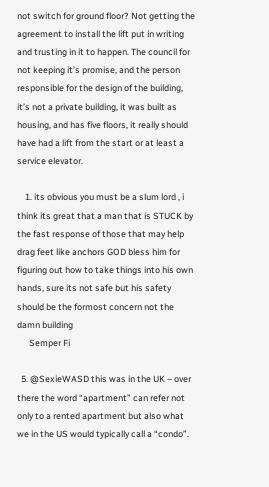not switch for ground floor? Not getting the agreement to install the lift put in writing and trusting in it to happen. The council for not keeping it’s promise, and the person responsible for the design of the building, it’s not a private building, it was built as housing, and has five floors, it really should have had a lift from the start or at least a service elevator.

    1. its obvious you must be a slum lord , i think its great that a man that is STUCK by the fast response of those that may help drag feet like anchors GOD bless him for figuring out how to take things into his own hands, sure its not safe but his safety should be the formost concern not the damn building
      Semper Fi

  5. @SexieWASD this was in the UK – over there the word “apartment” can refer not only to a rented apartment but also what we in the US would typically call a “condo”.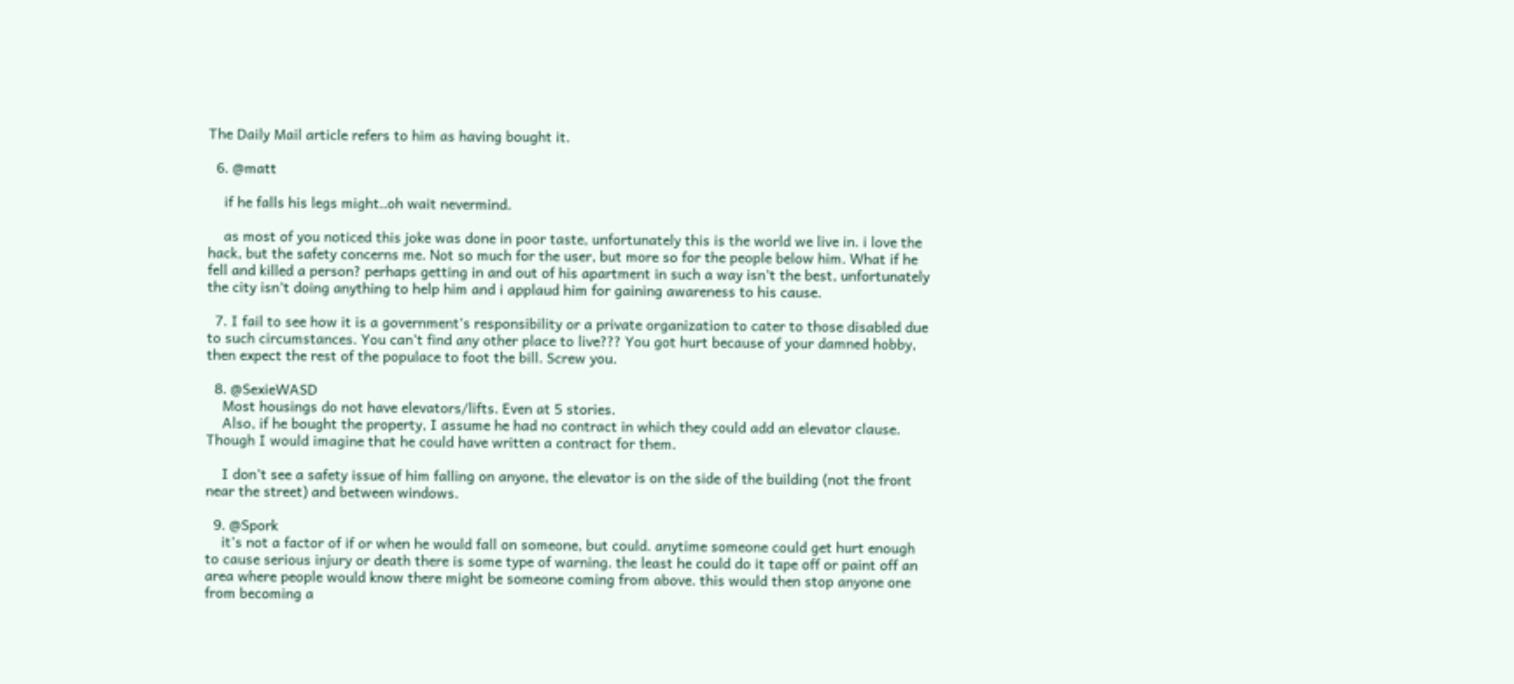The Daily Mail article refers to him as having bought it.

  6. @matt

    if he falls his legs might..oh wait nevermind.

    as most of you noticed this joke was done in poor taste, unfortunately this is the world we live in. i love the hack, but the safety concerns me. Not so much for the user, but more so for the people below him. What if he fell and killed a person? perhaps getting in and out of his apartment in such a way isn’t the best, unfortunately the city isn’t doing anything to help him and i applaud him for gaining awareness to his cause.

  7. I fail to see how it is a government’s responsibility or a private organization to cater to those disabled due to such circumstances. You can’t find any other place to live??? You got hurt because of your damned hobby, then expect the rest of the populace to foot the bill. Screw you.

  8. @SexieWASD
    Most housings do not have elevators/lifts. Even at 5 stories.
    Also, if he bought the property, I assume he had no contract in which they could add an elevator clause. Though I would imagine that he could have written a contract for them.

    I don’t see a safety issue of him falling on anyone, the elevator is on the side of the building (not the front near the street) and between windows.

  9. @Spork
    it’s not a factor of if or when he would fall on someone, but could. anytime someone could get hurt enough to cause serious injury or death there is some type of warning. the least he could do it tape off or paint off an area where people would know there might be someone coming from above. this would then stop anyone one from becoming a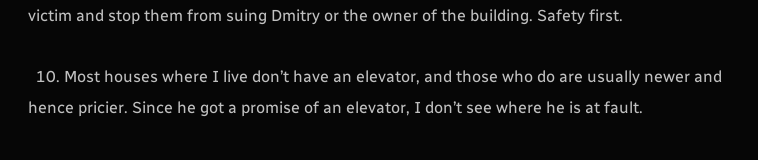victim and stop them from suing Dmitry or the owner of the building. Safety first.

  10. Most houses where I live don’t have an elevator, and those who do are usually newer and hence pricier. Since he got a promise of an elevator, I don’t see where he is at fault.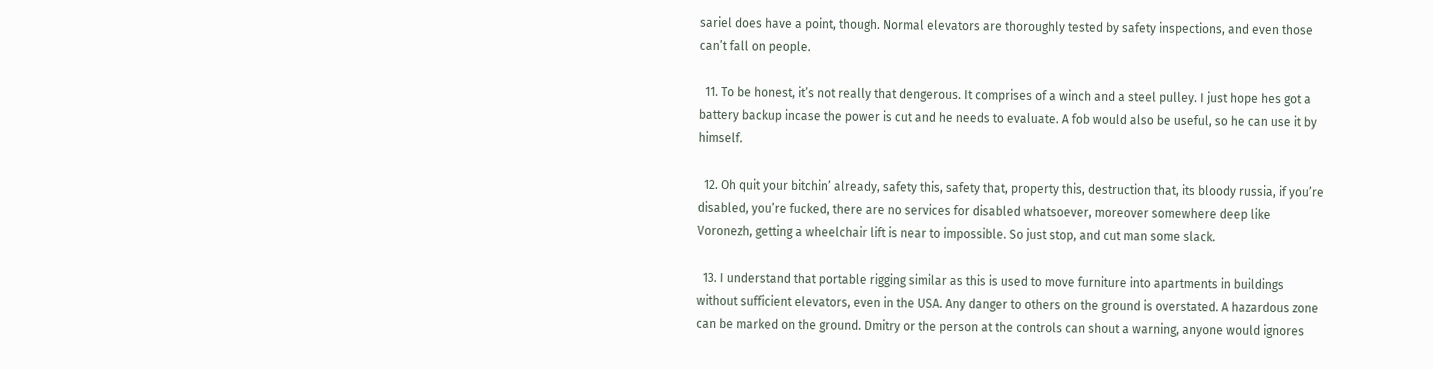sariel does have a point, though. Normal elevators are thoroughly tested by safety inspections, and even those can’t fall on people.

  11. To be honest, it’s not really that dengerous. It comprises of a winch and a steel pulley. I just hope hes got a battery backup incase the power is cut and he needs to evaluate. A fob would also be useful, so he can use it by himself.

  12. Oh quit your bitchin’ already, safety this, safety that, property this, destruction that, its bloody russia, if you’re disabled, you’re fucked, there are no services for disabled whatsoever, moreover somewhere deep like Voronezh, getting a wheelchair lift is near to impossible. So just stop, and cut man some slack.

  13. I understand that portable rigging similar as this is used to move furniture into apartments in buildings without sufficient elevators, even in the USA. Any danger to others on the ground is overstated. A hazardous zone can be marked on the ground. Dmitry or the person at the controls can shout a warning, anyone would ignores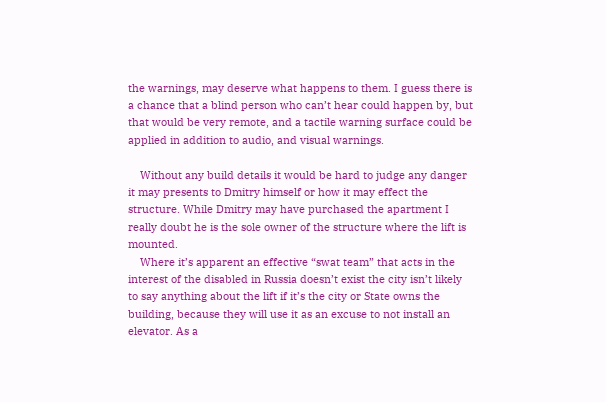the warnings, may deserve what happens to them. I guess there is a chance that a blind person who can’t hear could happen by, but that would be very remote, and a tactile warning surface could be applied in addition to audio, and visual warnings.

    Without any build details it would be hard to judge any danger it may presents to Dmitry himself or how it may effect the structure. While Dmitry may have purchased the apartment I really doubt he is the sole owner of the structure where the lift is mounted.
    Where it’s apparent an effective “swat team” that acts in the interest of the disabled in Russia doesn’t exist the city isn’t likely to say anything about the lift if it’s the city or State owns the building, because they will use it as an excuse to not install an elevator. As a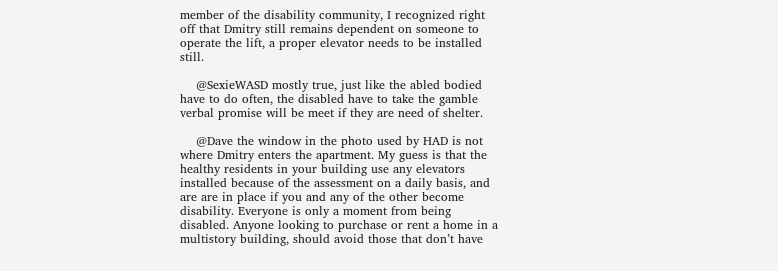member of the disability community, I recognized right off that Dmitry still remains dependent on someone to operate the lift, a proper elevator needs to be installed still.

    @SexieWASD mostly true, just like the abled bodied have to do often, the disabled have to take the gamble verbal promise will be meet if they are need of shelter.

    @Dave the window in the photo used by HAD is not where Dmitry enters the apartment. My guess is that the healthy residents in your building use any elevators installed because of the assessment on a daily basis, and are are in place if you and any of the other become disability. Everyone is only a moment from being disabled. Anyone looking to purchase or rent a home in a multistory building, should avoid those that don’t have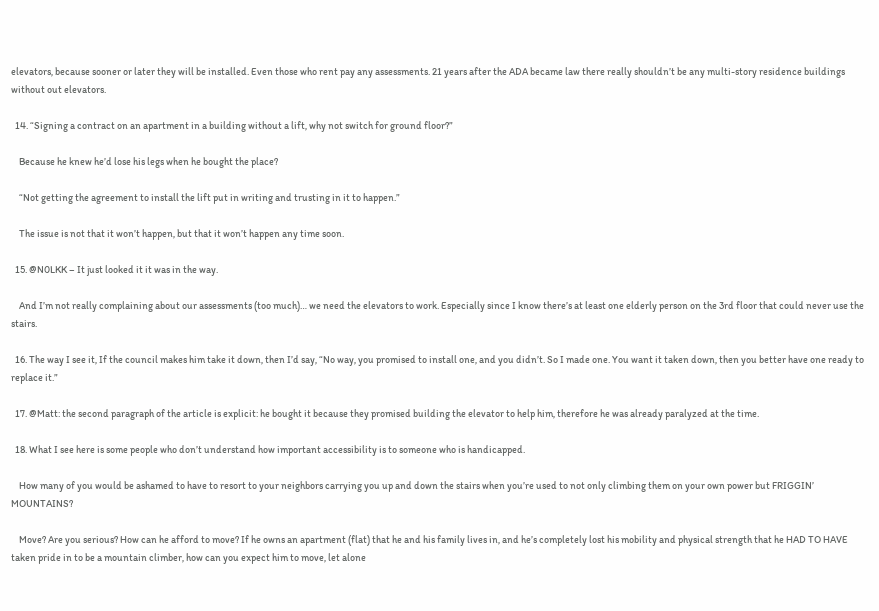elevators, because sooner or later they will be installed. Even those who rent pay any assessments. 21 years after the ADA became law there really shouldn’t be any multi-story residence buildings without out elevators.

  14. “Signing a contract on an apartment in a building without a lift, why not switch for ground floor?”

    Because he knew he’d lose his legs when he bought the place?

    “Not getting the agreement to install the lift put in writing and trusting in it to happen.”

    The issue is not that it won’t happen, but that it won’t happen any time soon.

  15. @N0LKK – It just looked it it was in the way.

    And I’m not really complaining about our assessments (too much)… we need the elevators to work. Especially since I know there’s at least one elderly person on the 3rd floor that could never use the stairs.

  16. The way I see it, If the council makes him take it down, then I’d say, “No way, you promised to install one, and you didn’t. So I made one. You want it taken down, then you better have one ready to replace it.”

  17. @Matt: the second paragraph of the article is explicit: he bought it because they promised building the elevator to help him, therefore he was already paralyzed at the time.

  18. What I see here is some people who don’t understand how important accessibility is to someone who is handicapped.

    How many of you would be ashamed to have to resort to your neighbors carrying you up and down the stairs when you’re used to not only climbing them on your own power but FRIGGIN’ MOUNTAINS?

    Move? Are you serious? How can he afford to move? If he owns an apartment (flat) that he and his family lives in, and he’s completely lost his mobility and physical strength that he HAD TO HAVE taken pride in to be a mountain climber, how can you expect him to move, let alone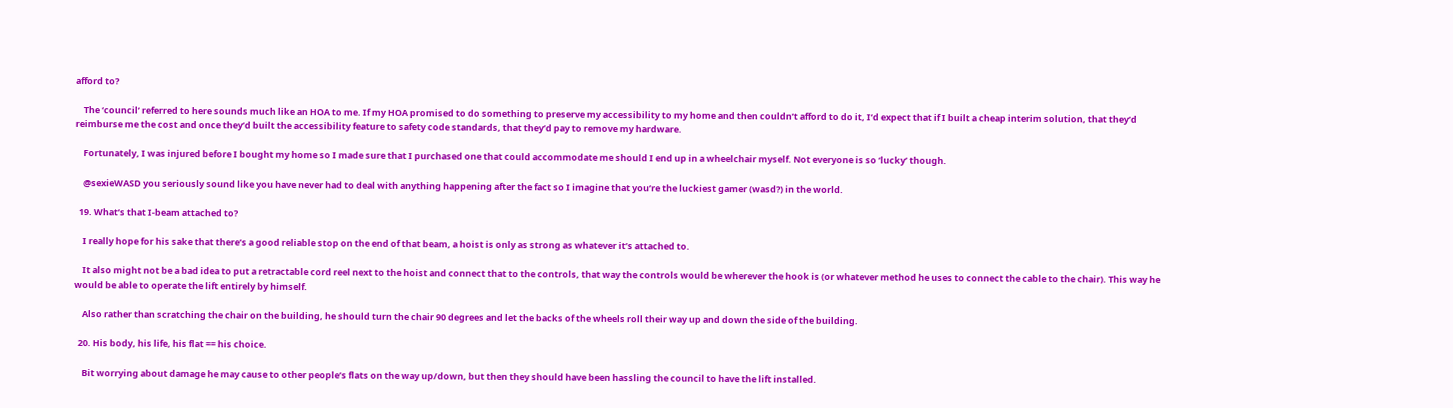afford to?

    The ‘council’ referred to here sounds much like an HOA to me. If my HOA promised to do something to preserve my accessibility to my home and then couldn’t afford to do it, I’d expect that if I built a cheap interim solution, that they’d reimburse me the cost and once they’d built the accessibility feature to safety code standards, that they’d pay to remove my hardware.

    Fortunately, I was injured before I bought my home so I made sure that I purchased one that could accommodate me should I end up in a wheelchair myself. Not everyone is so ‘lucky’ though.

    @sexieWASD you seriously sound like you have never had to deal with anything happening after the fact so I imagine that you’re the luckiest gamer (wasd?) in the world.

  19. What’s that I-beam attached to?

    I really hope for his sake that there’s a good reliable stop on the end of that beam, a hoist is only as strong as whatever it’s attached to.

    It also might not be a bad idea to put a retractable cord reel next to the hoist and connect that to the controls, that way the controls would be wherever the hook is (or whatever method he uses to connect the cable to the chair). This way he would be able to operate the lift entirely by himself.

    Also rather than scratching the chair on the building, he should turn the chair 90 degrees and let the backs of the wheels roll their way up and down the side of the building.

  20. His body, his life, his flat == his choice.

    Bit worrying about damage he may cause to other people’s flats on the way up/down, but then they should have been hassling the council to have the lift installed.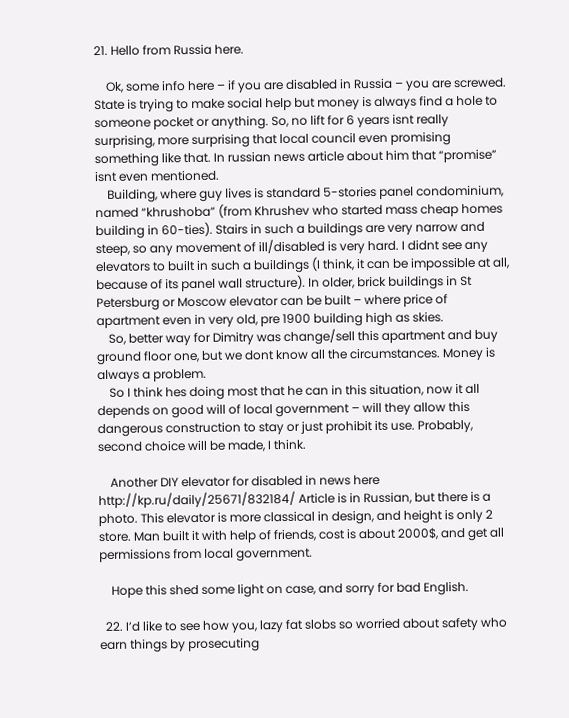21. Hello from Russia here.

    Ok, some info here – if you are disabled in Russia – you are screwed. State is trying to make social help but money is always find a hole to someone pocket or anything. So, no lift for 6 years isnt really surprising, more surprising that local council even promising something like that. In russian news article about him that “promise” isnt even mentioned.
    Building, where guy lives is standard 5-stories panel condominium, named “khrushoba” (from Khrushev who started mass cheap homes building in 60-ties). Stairs in such a buildings are very narrow and steep, so any movement of ill/disabled is very hard. I didnt see any elevators to built in such a buildings (I think, it can be impossible at all, because of its panel wall structure). In older, brick buildings in St Petersburg or Moscow elevator can be built – where price of apartment even in very old, pre 1900 building high as skies.
    So, better way for Dimitry was change/sell this apartment and buy ground floor one, but we dont know all the circumstances. Money is always a problem.
    So I think hes doing most that he can in this situation, now it all depends on good will of local government – will they allow this dangerous construction to stay or just prohibit its use. Probably, second choice will be made, I think.

    Another DIY elevator for disabled in news here http://kp.ru/daily/25671/832184/ Article is in Russian, but there is a photo. This elevator is more classical in design, and height is only 2 store. Man built it with help of friends, cost is about 2000$, and get all permissions from local government.

    Hope this shed some light on case, and sorry for bad English.

  22. I’d like to see how you, lazy fat slobs so worried about safety who earn things by prosecuting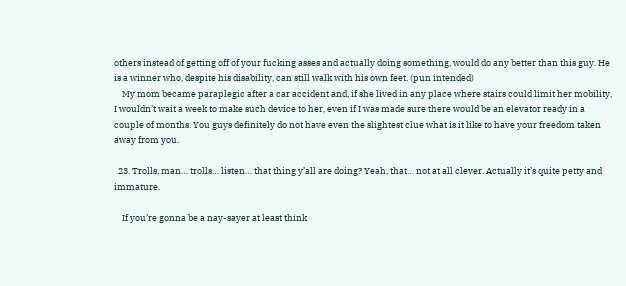others instead of getting off of your fucking asses and actually doing something, would do any better than this guy. He is a winner who, despite his disability, can still walk with his own feet. (pun intended)
    My mom became paraplegic after a car accident and, if she lived in any place where stairs could limit her mobility, I wouldn’t wait a week to make such device to her, even if I was made sure there would be an elevator ready in a couple of months. You guys definitely do not have even the slightest clue what is it like to have your freedom taken away from you.

  23. Trolls, man… trolls… listen… that thing y’all are doing? Yeah, that… not at all clever. Actually it’s quite petty and immature.

    If you’re gonna be a nay-sayer at least think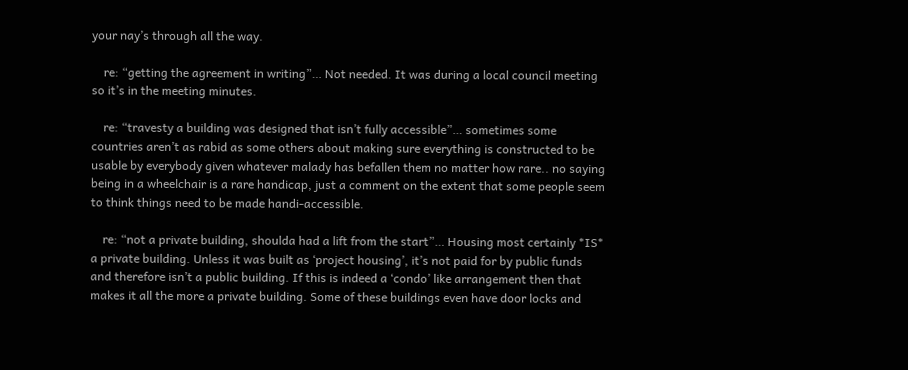your nay’s through all the way.

    re: “getting the agreement in writing”… Not needed. It was during a local council meeting so it’s in the meeting minutes.

    re: “travesty a building was designed that isn’t fully accessible”… sometimes some countries aren’t as rabid as some others about making sure everything is constructed to be usable by everybody given whatever malady has befallen them no matter how rare.. no saying being in a wheelchair is a rare handicap, just a comment on the extent that some people seem to think things need to be made handi-accessible.

    re: “not a private building, shoulda had a lift from the start”… Housing most certainly *IS* a private building. Unless it was built as ‘project housing’, it’s not paid for by public funds and therefore isn’t a public building. If this is indeed a ‘condo’ like arrangement then that makes it all the more a private building. Some of these buildings even have door locks and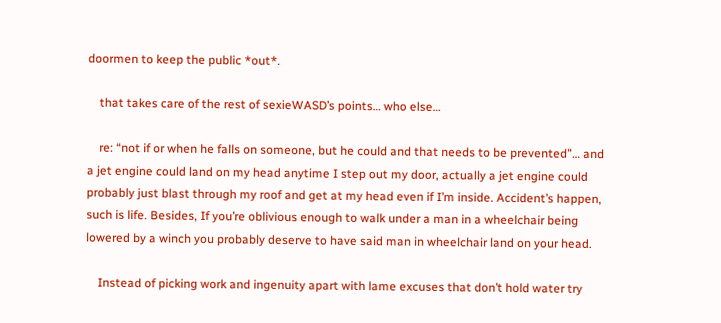doormen to keep the public *out*.

    that takes care of the rest of sexieWASD’s points… who else…

    re: “not if or when he falls on someone, but he could and that needs to be prevented”… and a jet engine could land on my head anytime I step out my door, actually a jet engine could probably just blast through my roof and get at my head even if I’m inside. Accident’s happen, such is life. Besides, If you’re oblivious enough to walk under a man in a wheelchair being lowered by a winch you probably deserve to have said man in wheelchair land on your head.

    Instead of picking work and ingenuity apart with lame excuses that don’t hold water try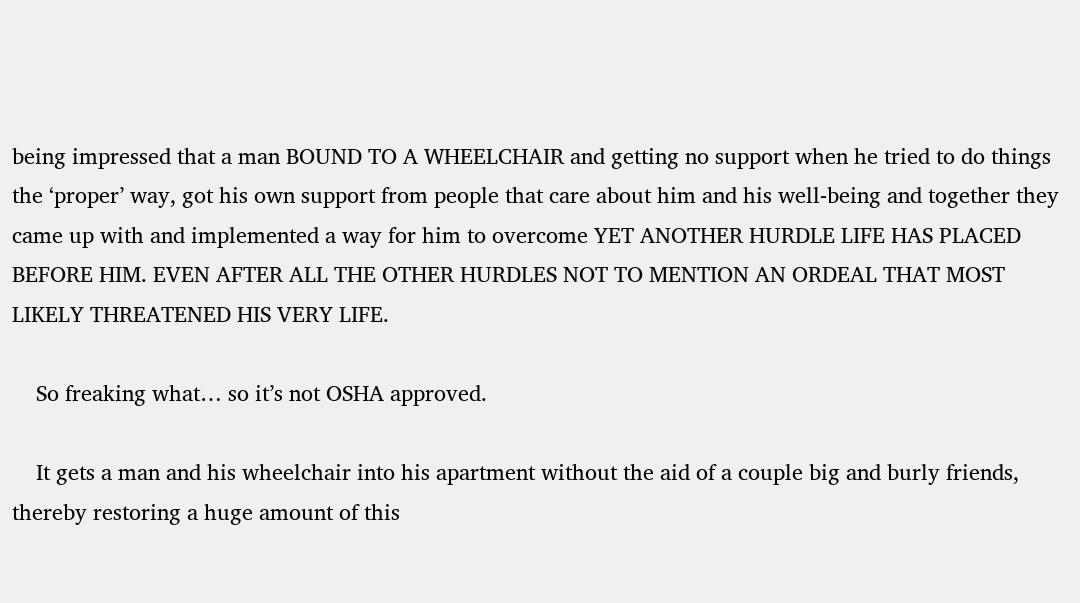being impressed that a man BOUND TO A WHEELCHAIR and getting no support when he tried to do things the ‘proper’ way, got his own support from people that care about him and his well-being and together they came up with and implemented a way for him to overcome YET ANOTHER HURDLE LIFE HAS PLACED BEFORE HIM. EVEN AFTER ALL THE OTHER HURDLES NOT TO MENTION AN ORDEAL THAT MOST LIKELY THREATENED HIS VERY LIFE.

    So freaking what… so it’s not OSHA approved.

    It gets a man and his wheelchair into his apartment without the aid of a couple big and burly friends, thereby restoring a huge amount of this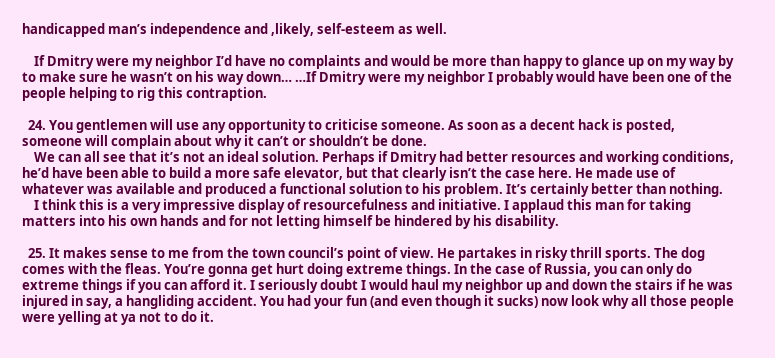handicapped man’s independence and ,likely, self-esteem as well.

    If Dmitry were my neighbor I’d have no complaints and would be more than happy to glance up on my way by to make sure he wasn’t on his way down… …If Dmitry were my neighbor I probably would have been one of the people helping to rig this contraption.

  24. You gentlemen will use any opportunity to criticise someone. As soon as a decent hack is posted, someone will complain about why it can’t or shouldn’t be done.
    We can all see that it’s not an ideal solution. Perhaps if Dmitry had better resources and working conditions, he’d have been able to build a more safe elevator, but that clearly isn’t the case here. He made use of whatever was available and produced a functional solution to his problem. It’s certainly better than nothing.
    I think this is a very impressive display of resourcefulness and initiative. I applaud this man for taking matters into his own hands and for not letting himself be hindered by his disability.

  25. It makes sense to me from the town council’s point of view. He partakes in risky thrill sports. The dog comes with the fleas. You’re gonna get hurt doing extreme things. In the case of Russia, you can only do extreme things if you can afford it. I seriously doubt I would haul my neighbor up and down the stairs if he was injured in say, a hangliding accident. You had your fun (and even though it sucks) now look why all those people were yelling at ya not to do it.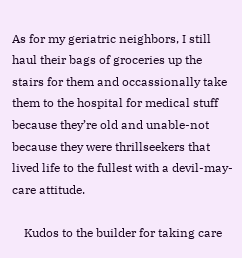As for my geriatric neighbors, I still haul their bags of groceries up the stairs for them and occassionally take them to the hospital for medical stuff because they’re old and unable-not because they were thrillseekers that lived life to the fullest with a devil-may-care attitude.

    Kudos to the builder for taking care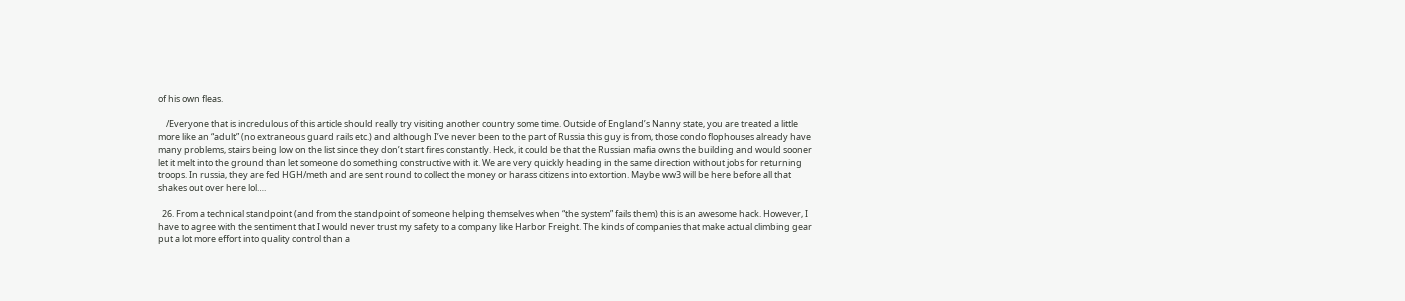of his own fleas.

    /Everyone that is incredulous of this article should really try visiting another country some time. Outside of England’s Nanny state, you are treated a little more like an “adult” (no extraneous guard rails etc.) and although I’ve never been to the part of Russia this guy is from, those condo flophouses already have many problems, stairs being low on the list since they don’t start fires constantly. Heck, it could be that the Russian mafia owns the building and would sooner let it melt into the ground than let someone do something constructive with it. We are very quickly heading in the same direction without jobs for returning troops. In russia, they are fed HGH/meth and are sent round to collect the money or harass citizens into extortion. Maybe ww3 will be here before all that shakes out over here lol….

  26. From a technical standpoint (and from the standpoint of someone helping themselves when “the system” fails them) this is an awesome hack. However, I have to agree with the sentiment that I would never trust my safety to a company like Harbor Freight. The kinds of companies that make actual climbing gear put a lot more effort into quality control than a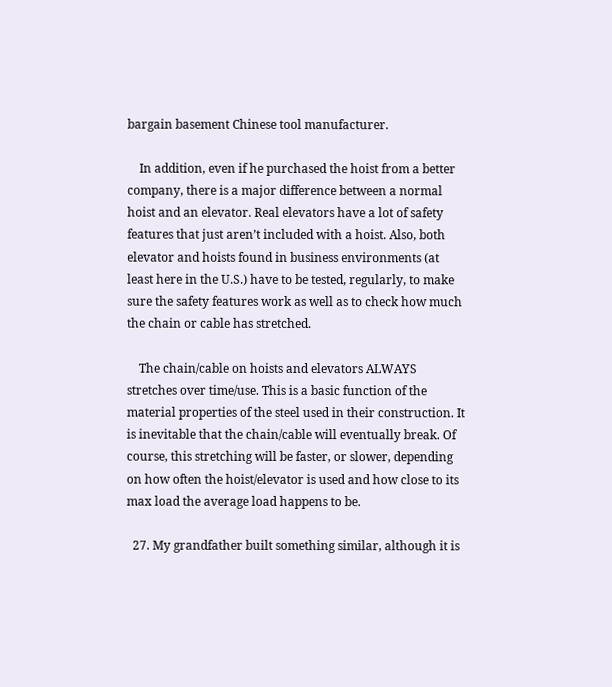bargain basement Chinese tool manufacturer.

    In addition, even if he purchased the hoist from a better company, there is a major difference between a normal hoist and an elevator. Real elevators have a lot of safety features that just aren’t included with a hoist. Also, both elevator and hoists found in business environments (at least here in the U.S.) have to be tested, regularly, to make sure the safety features work as well as to check how much the chain or cable has stretched.

    The chain/cable on hoists and elevators ALWAYS stretches over time/use. This is a basic function of the material properties of the steel used in their construction. It is inevitable that the chain/cable will eventually break. Of course, this stretching will be faster, or slower, depending on how often the hoist/elevator is used and how close to its max load the average load happens to be.

  27. My grandfather built something similar, although it is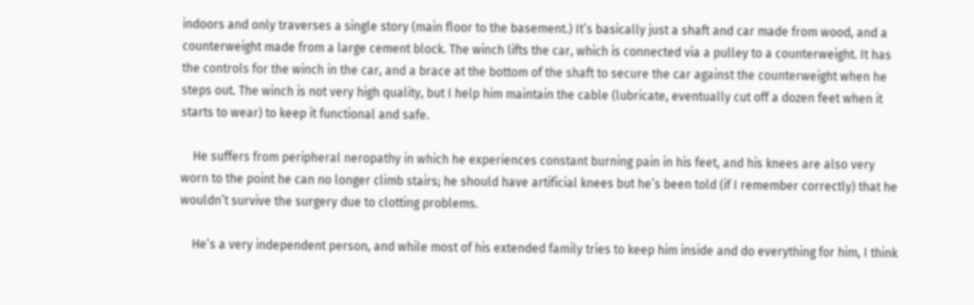indoors and only traverses a single story (main floor to the basement.) It’s basically just a shaft and car made from wood, and a counterweight made from a large cement block. The winch lifts the car, which is connected via a pulley to a counterweight. It has the controls for the winch in the car, and a brace at the bottom of the shaft to secure the car against the counterweight when he steps out. The winch is not very high quality, but I help him maintain the cable (lubricate, eventually cut off a dozen feet when it starts to wear) to keep it functional and safe.

    He suffers from peripheral neropathy in which he experiences constant burning pain in his feet, and his knees are also very worn to the point he can no longer climb stairs; he should have artificial knees but he’s been told (if I remember correctly) that he wouldn’t survive the surgery due to clotting problems.

    He’s a very independent person, and while most of his extended family tries to keep him inside and do everything for him, I think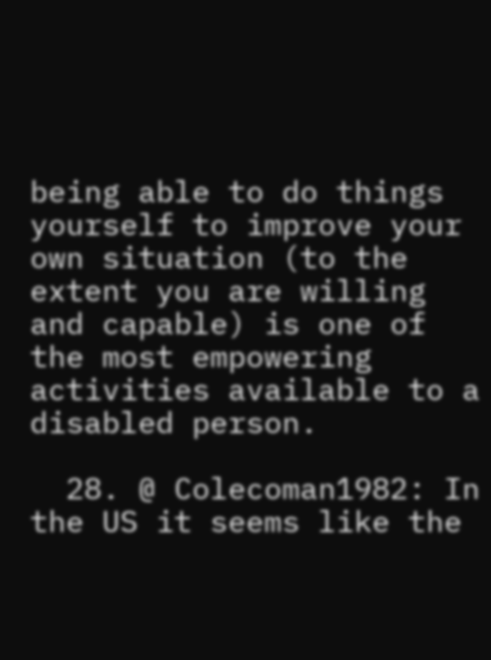being able to do things yourself to improve your own situation (to the extent you are willing and capable) is one of the most empowering activities available to a disabled person.

  28. @ Colecoman1982: In the US it seems like the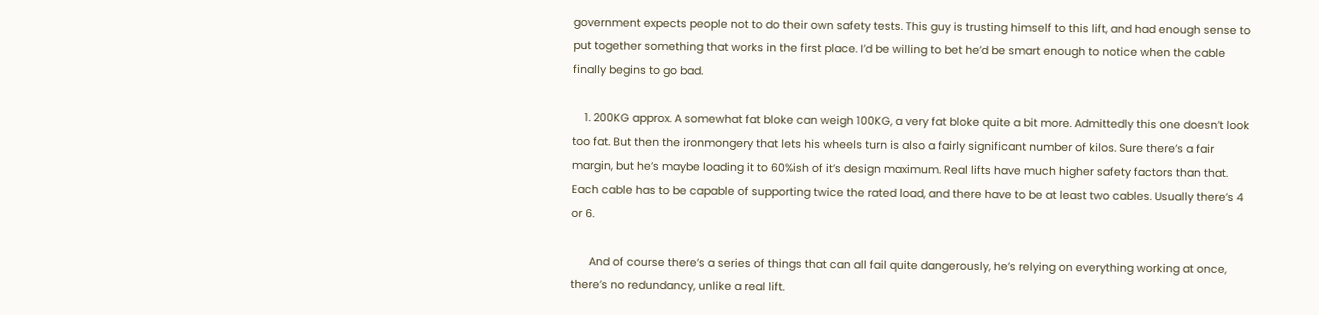government expects people not to do their own safety tests. This guy is trusting himself to this lift, and had enough sense to put together something that works in the first place. I’d be willing to bet he’d be smart enough to notice when the cable finally begins to go bad.

    1. 200KG approx. A somewhat fat bloke can weigh 100KG, a very fat bloke quite a bit more. Admittedly this one doesn’t look too fat. But then the ironmongery that lets his wheels turn is also a fairly significant number of kilos. Sure there’s a fair margin, but he’s maybe loading it to 60%ish of it’s design maximum. Real lifts have much higher safety factors than that. Each cable has to be capable of supporting twice the rated load, and there have to be at least two cables. Usually there’s 4 or 6.

      And of course there’s a series of things that can all fail quite dangerously, he’s relying on everything working at once, there’s no redundancy, unlike a real lift.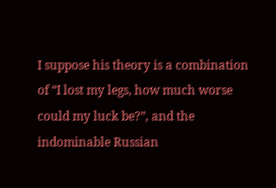I suppose his theory is a combination of “I lost my legs, how much worse could my luck be?”, and the indominable Russian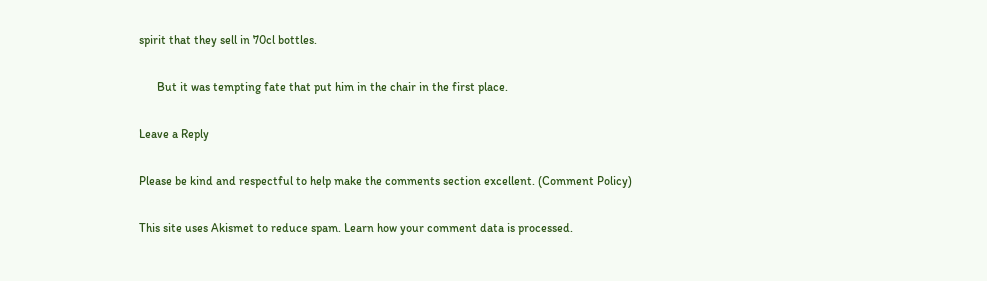spirit that they sell in 70cl bottles.

      But it was tempting fate that put him in the chair in the first place.

Leave a Reply

Please be kind and respectful to help make the comments section excellent. (Comment Policy)

This site uses Akismet to reduce spam. Learn how your comment data is processed.